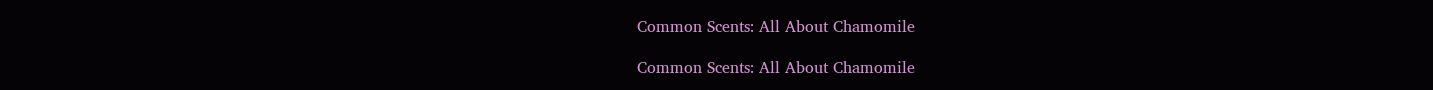Common Scents: All About Chamomile

Common Scents: All About Chamomile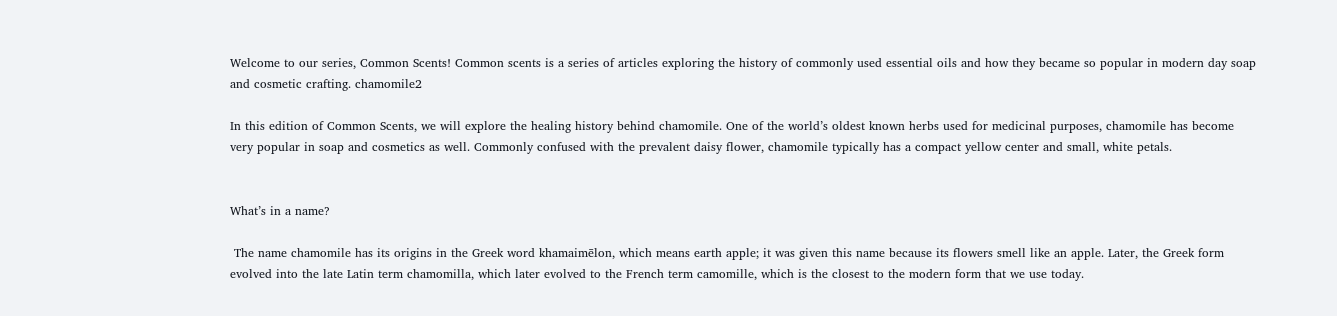Welcome to our series, Common Scents! Common scents is a series of articles exploring the history of commonly used essential oils and how they became so popular in modern day soap and cosmetic crafting. chamomile2

In this edition of Common Scents, we will explore the healing history behind chamomile. One of the world’s oldest known herbs used for medicinal purposes, chamomile has become very popular in soap and cosmetics as well. Commonly confused with the prevalent daisy flower, chamomile typically has a compact yellow center and small, white petals.


What’s in a name?

 The name chamomile has its origins in the Greek word khamaimēlon, which means earth apple; it was given this name because its flowers smell like an apple. Later, the Greek form evolved into the late Latin term chamomilla, which later evolved to the French term camomille, which is the closest to the modern form that we use today.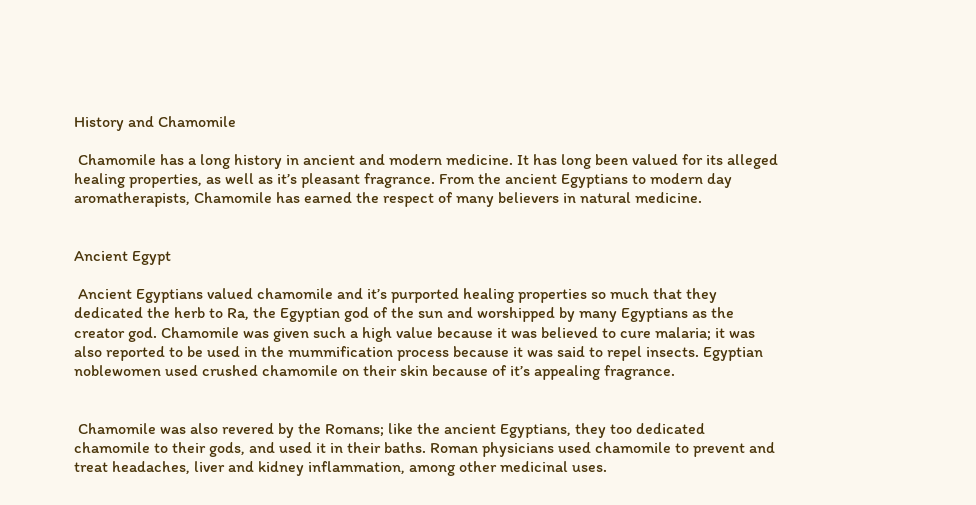History and Chamomile

 Chamomile has a long history in ancient and modern medicine. It has long been valued for its alleged healing properties, as well as it’s pleasant fragrance. From the ancient Egyptians to modern day aromatherapists, Chamomile has earned the respect of many believers in natural medicine.


Ancient Egypt

 Ancient Egyptians valued chamomile and it’s purported healing properties so much that they dedicated the herb to Ra, the Egyptian god of the sun and worshipped by many Egyptians as the creator god. Chamomile was given such a high value because it was believed to cure malaria; it was also reported to be used in the mummification process because it was said to repel insects. Egyptian noblewomen used crushed chamomile on their skin because of it’s appealing fragrance.


 Chamomile was also revered by the Romans; like the ancient Egyptians, they too dedicated chamomile to their gods, and used it in their baths. Roman physicians used chamomile to prevent and treat headaches, liver and kidney inflammation, among other medicinal uses.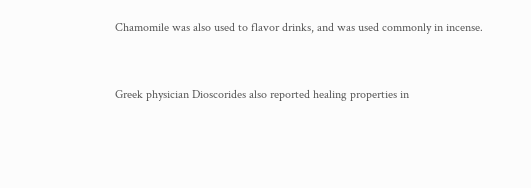Chamomile was also used to flavor drinks, and was used commonly in incense.


Greek physician Dioscorides also reported healing properties in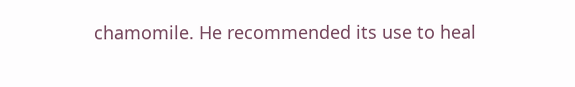chamomile. He recommended its use to heal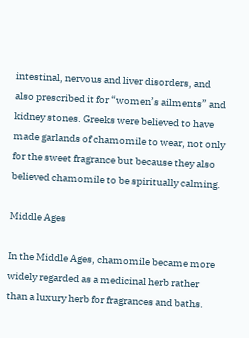intestinal, nervous and liver disorders, and also prescribed it for “women’s ailments” and kidney stones. Greeks were believed to have made garlands of chamomile to wear, not only for the sweet fragrance but because they also believed chamomile to be spiritually calming.

Middle Ages

In the Middle Ages, chamomile became more widely regarded as a medicinal herb rather than a luxury herb for fragrances and baths.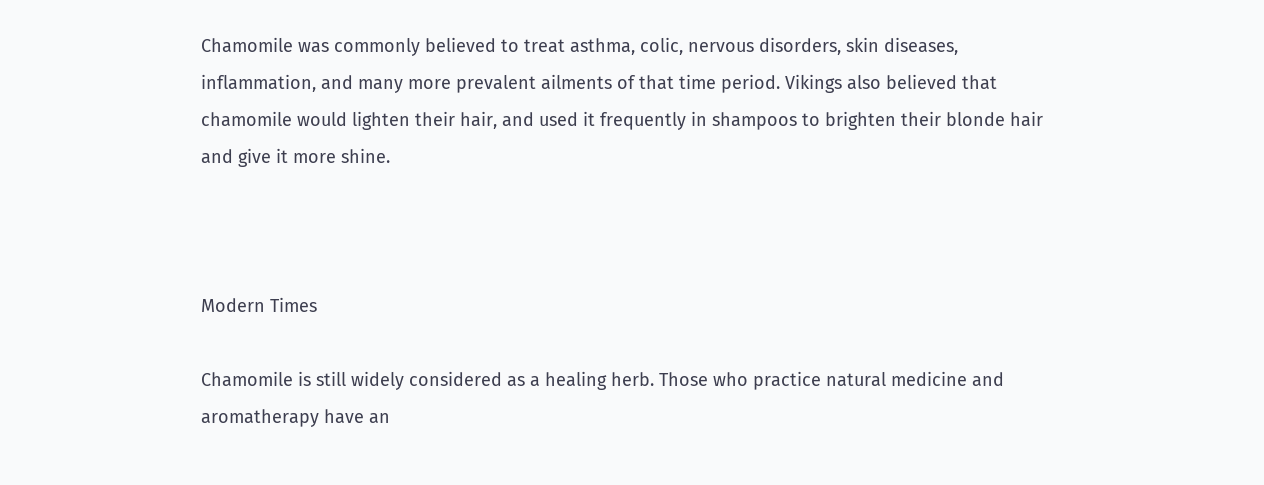Chamomile was commonly believed to treat asthma, colic, nervous disorders, skin diseases, inflammation, and many more prevalent ailments of that time period. Vikings also believed that chamomile would lighten their hair, and used it frequently in shampoos to brighten their blonde hair and give it more shine.



Modern Times

Chamomile is still widely considered as a healing herb. Those who practice natural medicine and aromatherapy have an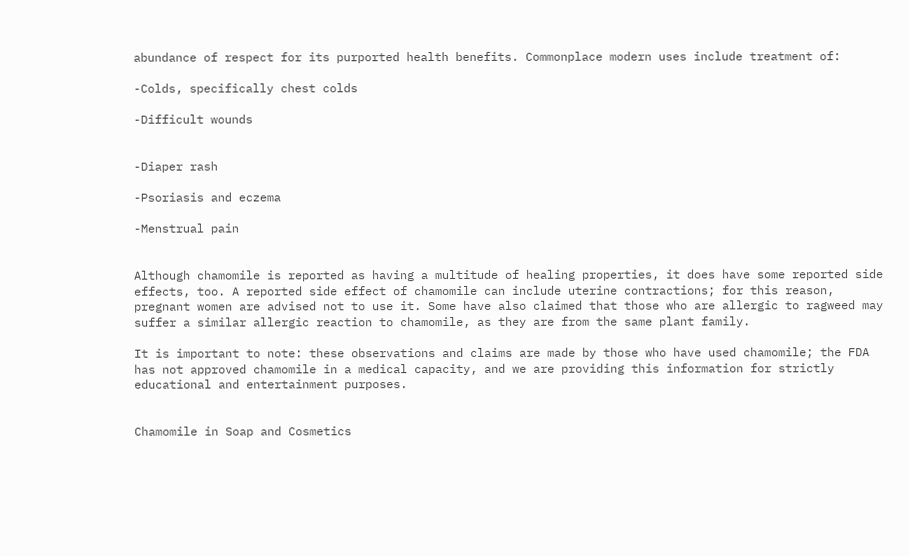abundance of respect for its purported health benefits. Commonplace modern uses include treatment of:

-Colds, specifically chest colds

-Difficult wounds


-Diaper rash

-Psoriasis and eczema

-Menstrual pain


Although chamomile is reported as having a multitude of healing properties, it does have some reported side effects, too. A reported side effect of chamomile can include uterine contractions; for this reason, pregnant women are advised not to use it. Some have also claimed that those who are allergic to ragweed may suffer a similar allergic reaction to chamomile, as they are from the same plant family.

It is important to note: these observations and claims are made by those who have used chamomile; the FDA has not approved chamomile in a medical capacity, and we are providing this information for strictly educational and entertainment purposes.


Chamomile in Soap and Cosmetics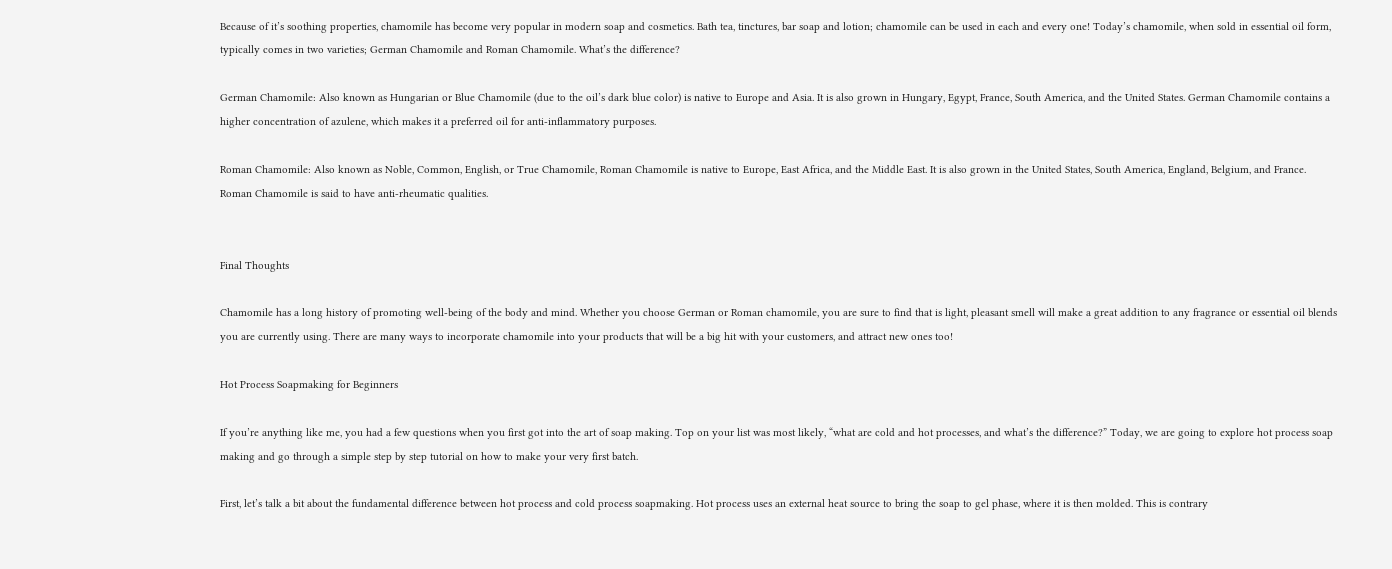Because of it’s soothing properties, chamomile has become very popular in modern soap and cosmetics. Bath tea, tinctures, bar soap and lotion; chamomile can be used in each and every one! Today’s chamomile, when sold in essential oil form, typically comes in two varieties; German Chamomile and Roman Chamomile. What’s the difference?

German Chamomile: Also known as Hungarian or Blue Chamomile (due to the oil’s dark blue color) is native to Europe and Asia. It is also grown in Hungary, Egypt, France, South America, and the United States. German Chamomile contains a higher concentration of azulene, which makes it a preferred oil for anti-inflammatory purposes.

Roman Chamomile: Also known as Noble, Common, English, or True Chamomile, Roman Chamomile is native to Europe, East Africa, and the Middle East. It is also grown in the United States, South America, England, Belgium, and France. Roman Chamomile is said to have anti-rheumatic qualities.


Final Thoughts

Chamomile has a long history of promoting well-being of the body and mind. Whether you choose German or Roman chamomile, you are sure to find that is light, pleasant smell will make a great addition to any fragrance or essential oil blends you are currently using. There are many ways to incorporate chamomile into your products that will be a big hit with your customers, and attract new ones too!

Hot Process Soapmaking for Beginners

If you’re anything like me, you had a few questions when you first got into the art of soap making. Top on your list was most likely, “what are cold and hot processes, and what’s the difference?” Today, we are going to explore hot process soap making and go through a simple step by step tutorial on how to make your very first batch.

First, let’s talk a bit about the fundamental difference between hot process and cold process soapmaking. Hot process uses an external heat source to bring the soap to gel phase, where it is then molded. This is contrary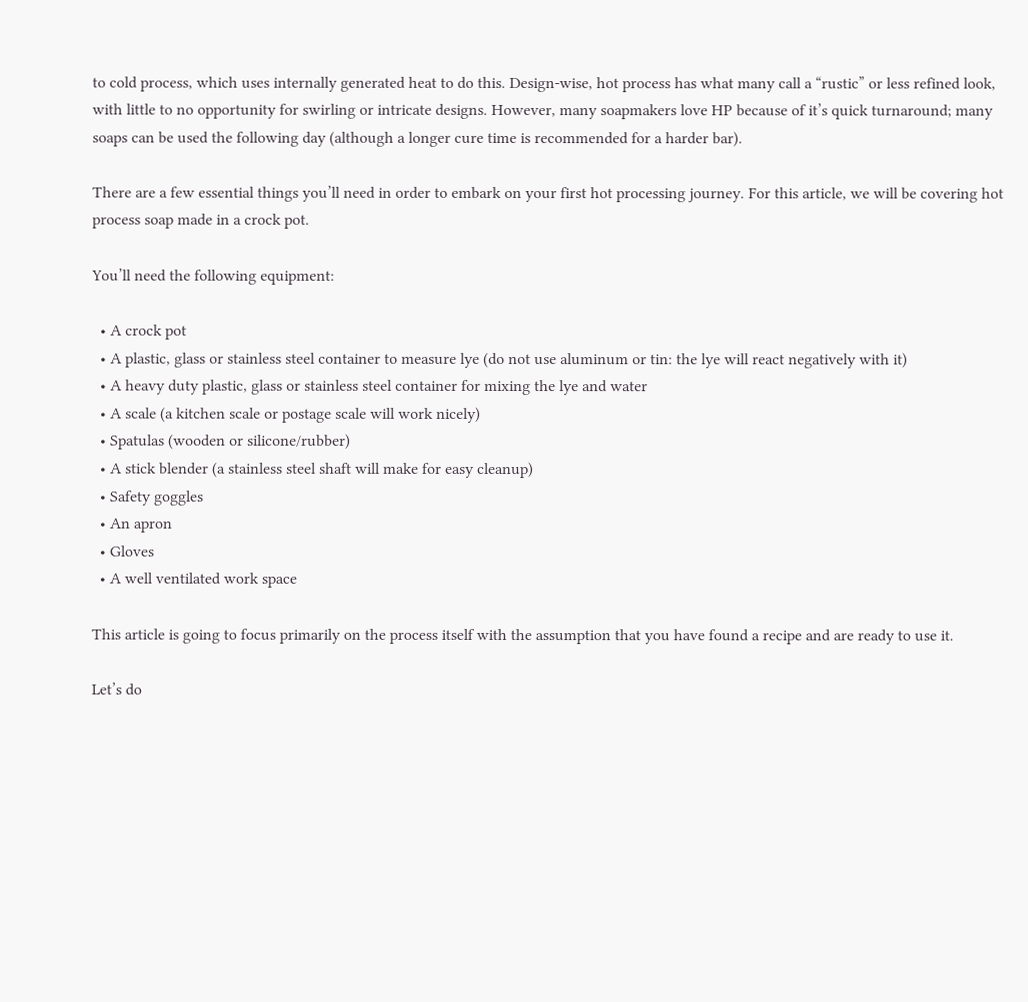to cold process, which uses internally generated heat to do this. Design-wise, hot process has what many call a “rustic” or less refined look, with little to no opportunity for swirling or intricate designs. However, many soapmakers love HP because of it’s quick turnaround; many soaps can be used the following day (although a longer cure time is recommended for a harder bar).

There are a few essential things you’ll need in order to embark on your first hot processing journey. For this article, we will be covering hot process soap made in a crock pot.

You’ll need the following equipment:

  • A crock pot
  • A plastic, glass or stainless steel container to measure lye (do not use aluminum or tin: the lye will react negatively with it)
  • A heavy duty plastic, glass or stainless steel container for mixing the lye and water
  • A scale (a kitchen scale or postage scale will work nicely)
  • Spatulas (wooden or silicone/rubber)
  • A stick blender (a stainless steel shaft will make for easy cleanup)
  • Safety goggles
  • An apron
  • Gloves
  • A well ventilated work space

This article is going to focus primarily on the process itself with the assumption that you have found a recipe and are ready to use it.

Let’s do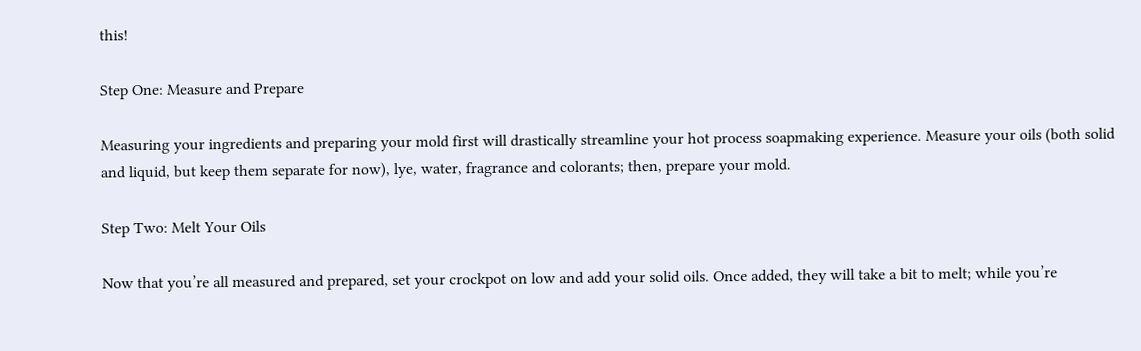this!

Step One: Measure and Prepare

Measuring your ingredients and preparing your mold first will drastically streamline your hot process soapmaking experience. Measure your oils (both solid and liquid, but keep them separate for now), lye, water, fragrance and colorants; then, prepare your mold.

Step Two: Melt Your Oils

Now that you’re all measured and prepared, set your crockpot on low and add your solid oils. Once added, they will take a bit to melt; while you’re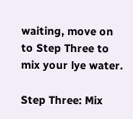waiting, move on to Step Three to mix your lye water.

Step Three: Mix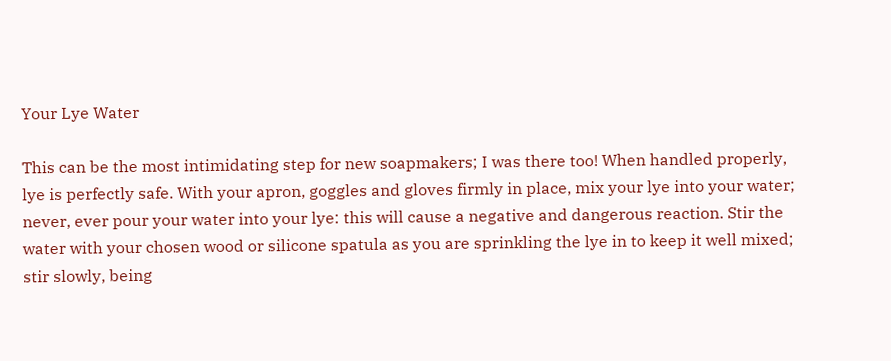Your Lye Water

This can be the most intimidating step for new soapmakers; I was there too! When handled properly, lye is perfectly safe. With your apron, goggles and gloves firmly in place, mix your lye into your water; never, ever pour your water into your lye: this will cause a negative and dangerous reaction. Stir the water with your chosen wood or silicone spatula as you are sprinkling the lye in to keep it well mixed; stir slowly, being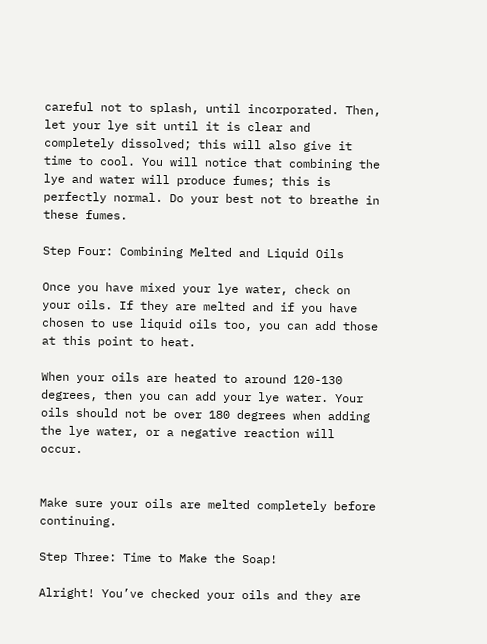careful not to splash, until incorporated. Then, let your lye sit until it is clear and completely dissolved; this will also give it time to cool. You will notice that combining the lye and water will produce fumes; this is perfectly normal. Do your best not to breathe in these fumes.

Step Four: Combining Melted and Liquid Oils

Once you have mixed your lye water, check on your oils. If they are melted and if you have chosen to use liquid oils too, you can add those at this point to heat.

When your oils are heated to around 120-130 degrees, then you can add your lye water. Your oils should not be over 180 degrees when adding the lye water, or a negative reaction will occur.


Make sure your oils are melted completely before continuing.

Step Three: Time to Make the Soap!

Alright! You’ve checked your oils and they are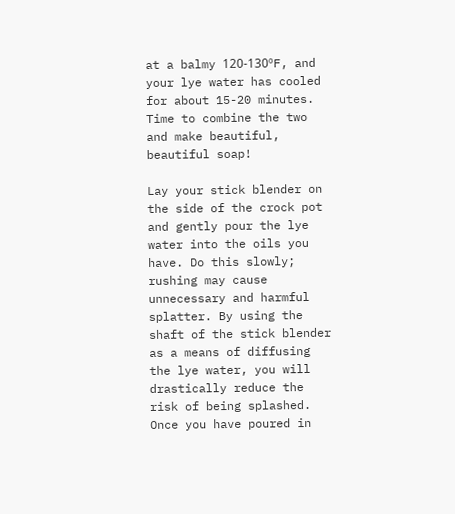at a balmy 120-130ºF, and your lye water has cooled for about 15-20 minutes. Time to combine the two and make beautiful, beautiful soap!

Lay your stick blender on the side of the crock pot and gently pour the lye water into the oils you have. Do this slowly; rushing may cause unnecessary and harmful splatter. By using the shaft of the stick blender as a means of diffusing the lye water, you will drastically reduce the risk of being splashed.  Once you have poured in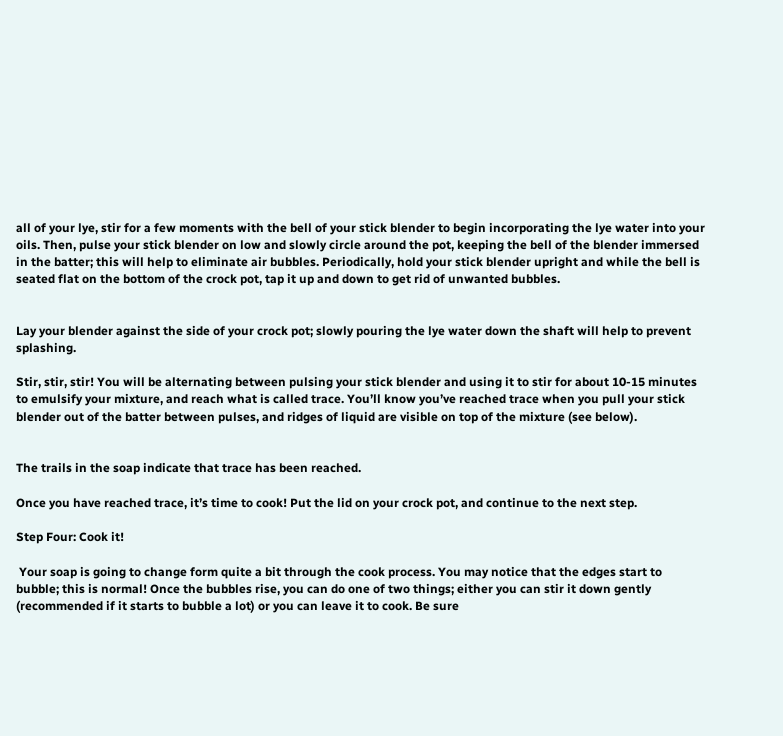all of your lye, stir for a few moments with the bell of your stick blender to begin incorporating the lye water into your oils. Then, pulse your stick blender on low and slowly circle around the pot, keeping the bell of the blender immersed in the batter; this will help to eliminate air bubbles. Periodically, hold your stick blender upright and while the bell is seated flat on the bottom of the crock pot, tap it up and down to get rid of unwanted bubbles.


Lay your blender against the side of your crock pot; slowly pouring the lye water down the shaft will help to prevent splashing.

Stir, stir, stir! You will be alternating between pulsing your stick blender and using it to stir for about 10-15 minutes to emulsify your mixture, and reach what is called trace. You’ll know you’ve reached trace when you pull your stick blender out of the batter between pulses, and ridges of liquid are visible on top of the mixture (see below).


The trails in the soap indicate that trace has been reached.

Once you have reached trace, it’s time to cook! Put the lid on your crock pot, and continue to the next step.

Step Four: Cook it!

 Your soap is going to change form quite a bit through the cook process. You may notice that the edges start to bubble; this is normal! Once the bubbles rise, you can do one of two things; either you can stir it down gently (recommended if it starts to bubble a lot) or you can leave it to cook. Be sure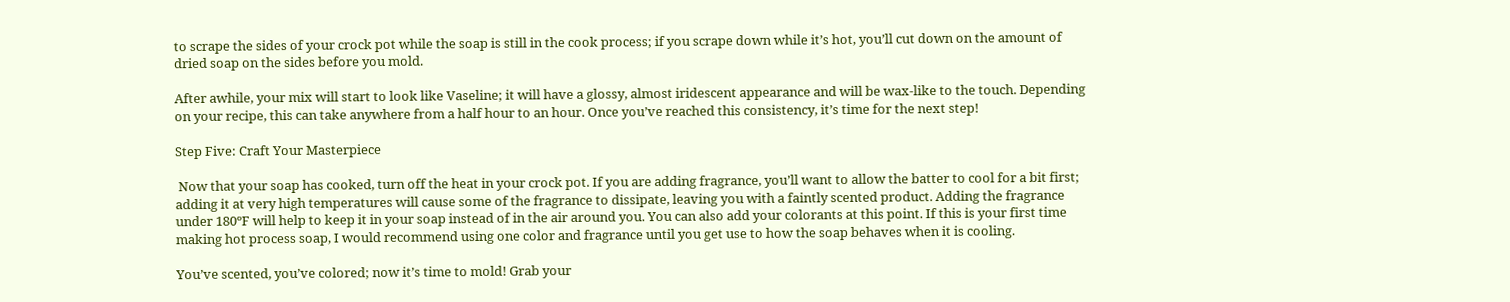to scrape the sides of your crock pot while the soap is still in the cook process; if you scrape down while it’s hot, you’ll cut down on the amount of dried soap on the sides before you mold.

After awhile, your mix will start to look like Vaseline; it will have a glossy, almost iridescent appearance and will be wax-like to the touch. Depending on your recipe, this can take anywhere from a half hour to an hour. Once you’ve reached this consistency, it’s time for the next step!

Step Five: Craft Your Masterpiece

 Now that your soap has cooked, turn off the heat in your crock pot. If you are adding fragrance, you’ll want to allow the batter to cool for a bit first; adding it at very high temperatures will cause some of the fragrance to dissipate, leaving you with a faintly scented product. Adding the fragrance under 180ºF will help to keep it in your soap instead of in the air around you. You can also add your colorants at this point. If this is your first time making hot process soap, I would recommend using one color and fragrance until you get use to how the soap behaves when it is cooling.

You’ve scented, you’ve colored; now it’s time to mold! Grab your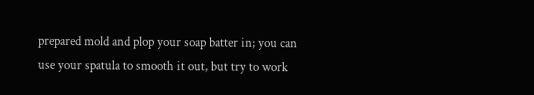prepared mold and plop your soap batter in; you can use your spatula to smooth it out, but try to work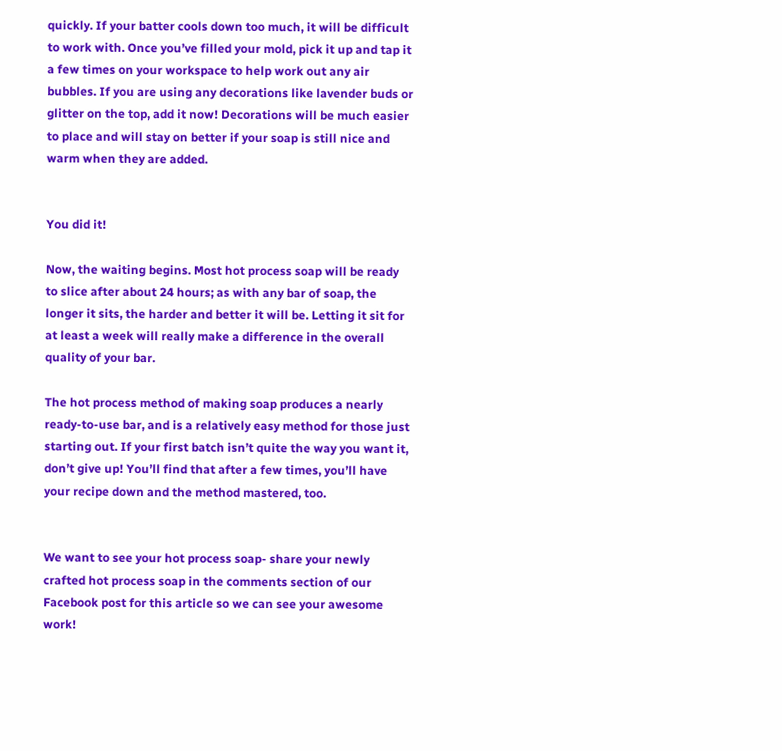quickly. If your batter cools down too much, it will be difficult to work with. Once you’ve filled your mold, pick it up and tap it a few times on your workspace to help work out any air bubbles. If you are using any decorations like lavender buds or glitter on the top, add it now! Decorations will be much easier to place and will stay on better if your soap is still nice and warm when they are added.


You did it!

Now, the waiting begins. Most hot process soap will be ready to slice after about 24 hours; as with any bar of soap, the longer it sits, the harder and better it will be. Letting it sit for at least a week will really make a difference in the overall quality of your bar.

The hot process method of making soap produces a nearly ready-to-use bar, and is a relatively easy method for those just starting out. If your first batch isn’t quite the way you want it, don’t give up! You’ll find that after a few times, you’ll have your recipe down and the method mastered, too.


We want to see your hot process soap- share your newly crafted hot process soap in the comments section of our Facebook post for this article so we can see your awesome work!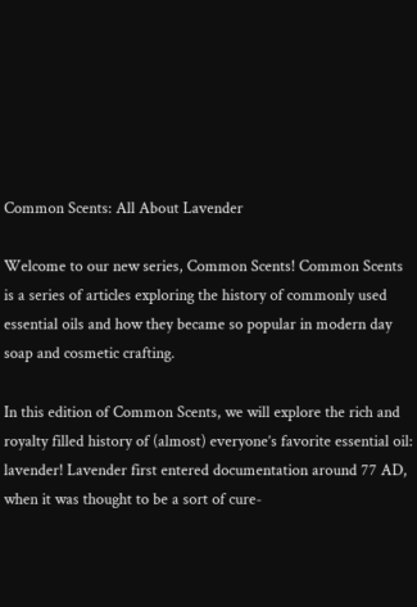Common Scents: All About Lavender

Welcome to our new series, Common Scents! Common Scents is a series of articles exploring the history of commonly used essential oils and how they became so popular in modern day soap and cosmetic crafting.

In this edition of Common Scents, we will explore the rich and royalty filled history of (almost) everyone’s favorite essential oil: lavender! Lavender first entered documentation around 77 AD, when it was thought to be a sort of cure-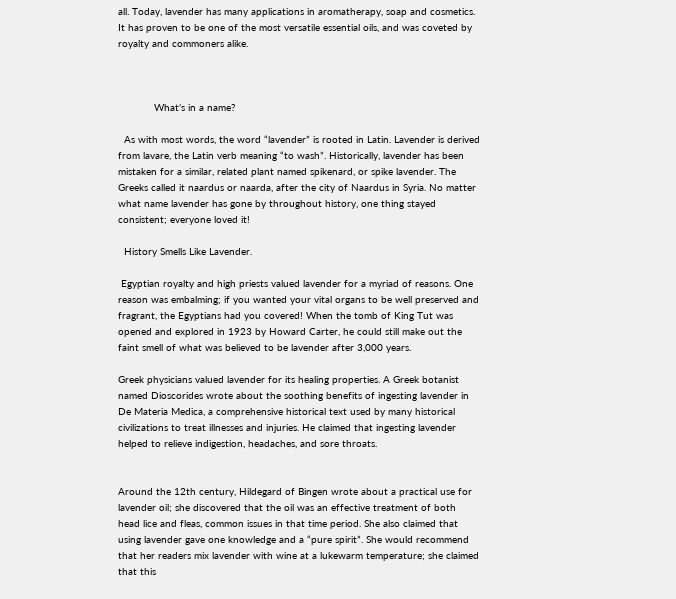all. Today, lavender has many applications in aromatherapy, soap and cosmetics. It has proven to be one of the most versatile essential oils, and was coveted by royalty and commoners alike.



            What’s in a name?

  As with most words, the word “lavender” is rooted in Latin. Lavender is derived from lavare, the Latin verb meaning “to wash”. Historically, lavender has been mistaken for a similar, related plant named spikenard, or spike lavender. The Greeks called it naardus or naarda, after the city of Naardus in Syria. No matter what name lavender has gone by throughout history, one thing stayed consistent; everyone loved it!

  History Smells Like Lavender.

 Egyptian royalty and high priests valued lavender for a myriad of reasons. One reason was embalming; if you wanted your vital organs to be well preserved and fragrant, the Egyptians had you covered! When the tomb of King Tut was opened and explored in 1923 by Howard Carter, he could still make out the faint smell of what was believed to be lavender after 3,000 years.

Greek physicians valued lavender for its healing properties. A Greek botanist named Dioscorides wrote about the soothing benefits of ingesting lavender in De Materia Medica, a comprehensive historical text used by many historical civilizations to treat illnesses and injuries. He claimed that ingesting lavender helped to relieve indigestion, headaches, and sore throats.


Around the 12th century, Hildegard of Bingen wrote about a practical use for lavender oil; she discovered that the oil was an effective treatment of both head lice and fleas, common issues in that time period. She also claimed that using lavender gave one knowledge and a “pure spirit”. She would recommend that her readers mix lavender with wine at a lukewarm temperature; she claimed that this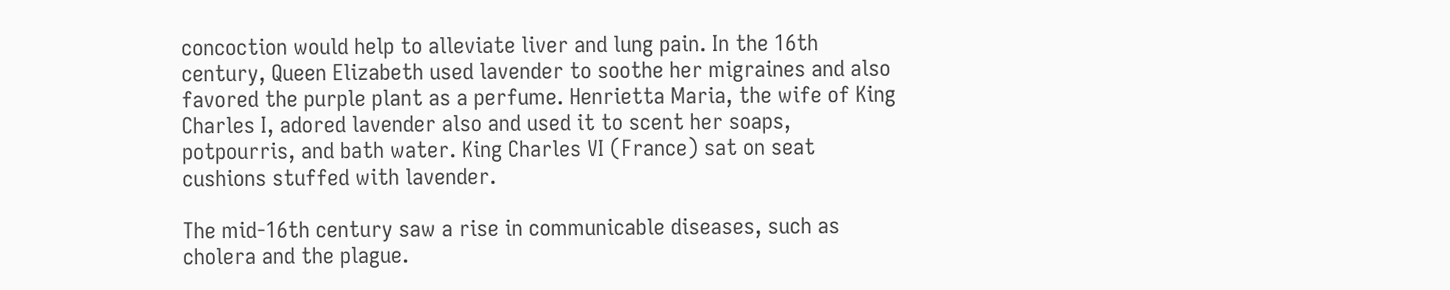concoction would help to alleviate liver and lung pain. In the 16th century, Queen Elizabeth used lavender to soothe her migraines and also favored the purple plant as a perfume. Henrietta Maria, the wife of King Charles I, adored lavender also and used it to scent her soaps, potpourris, and bath water. King Charles VI (France) sat on seat cushions stuffed with lavender.

The mid-16th century saw a rise in communicable diseases, such as cholera and the plague.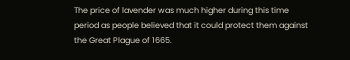The price of lavender was much higher during this time period as people believed that it could protect them against the Great Plague of 1665.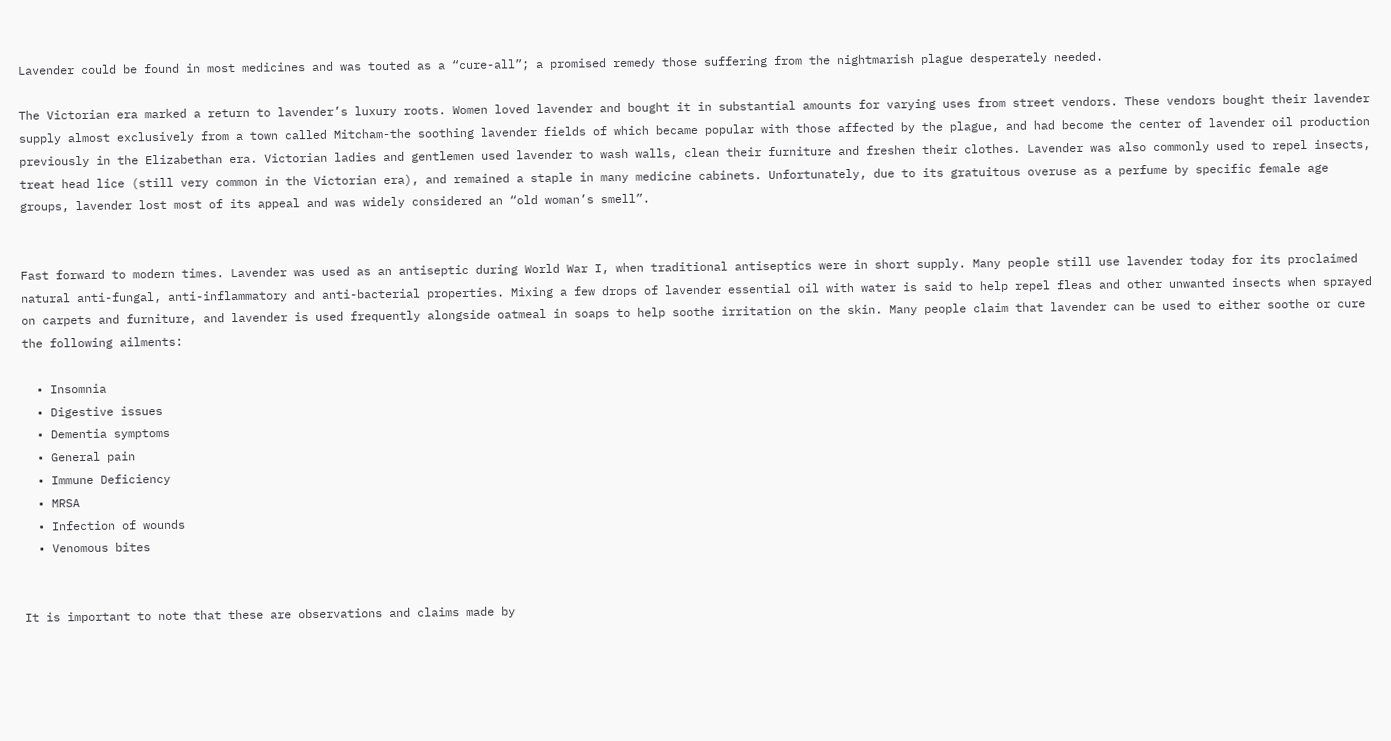Lavender could be found in most medicines and was touted as a “cure-all”; a promised remedy those suffering from the nightmarish plague desperately needed.

The Victorian era marked a return to lavender’s luxury roots. Women loved lavender and bought it in substantial amounts for varying uses from street vendors. These vendors bought their lavender supply almost exclusively from a town called Mitcham-the soothing lavender fields of which became popular with those affected by the plague, and had become the center of lavender oil production previously in the Elizabethan era. Victorian ladies and gentlemen used lavender to wash walls, clean their furniture and freshen their clothes. Lavender was also commonly used to repel insects, treat head lice (still very common in the Victorian era), and remained a staple in many medicine cabinets. Unfortunately, due to its gratuitous overuse as a perfume by specific female age groups, lavender lost most of its appeal and was widely considered an “old woman’s smell”.


Fast forward to modern times. Lavender was used as an antiseptic during World War I, when traditional antiseptics were in short supply. Many people still use lavender today for its proclaimed natural anti-fungal, anti-inflammatory and anti-bacterial properties. Mixing a few drops of lavender essential oil with water is said to help repel fleas and other unwanted insects when sprayed on carpets and furniture, and lavender is used frequently alongside oatmeal in soaps to help soothe irritation on the skin. Many people claim that lavender can be used to either soothe or cure the following ailments:

  • Insomnia
  • Digestive issues
  • Dementia symptoms
  • General pain
  • Immune Deficiency
  • MRSA
  • Infection of wounds
  • Venomous bites


It is important to note that these are observations and claims made by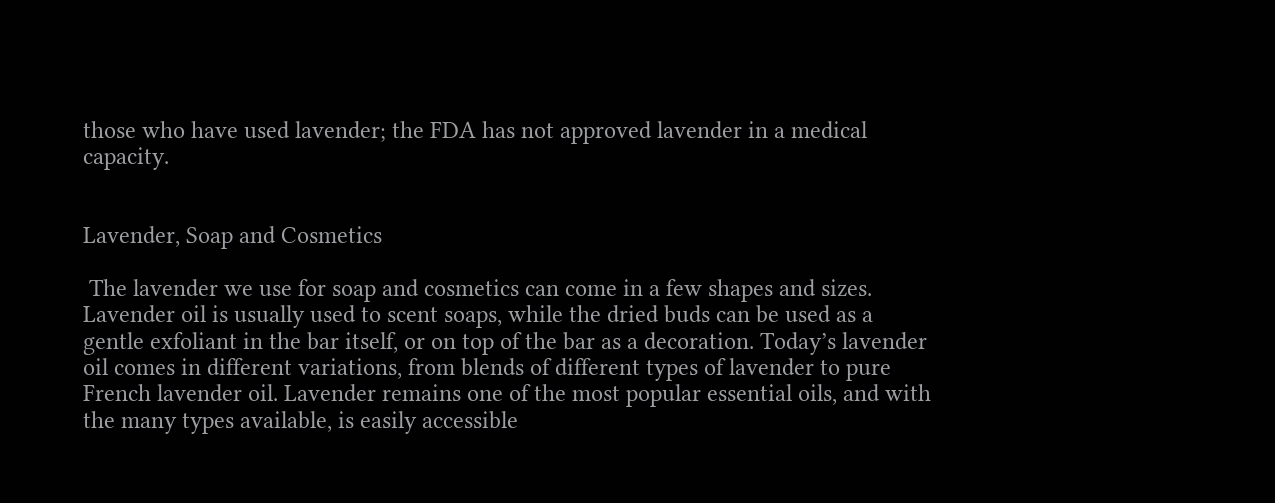those who have used lavender; the FDA has not approved lavender in a medical capacity.


Lavender, Soap and Cosmetics

 The lavender we use for soap and cosmetics can come in a few shapes and sizes. Lavender oil is usually used to scent soaps, while the dried buds can be used as a gentle exfoliant in the bar itself, or on top of the bar as a decoration. Today’s lavender oil comes in different variations, from blends of different types of lavender to pure French lavender oil. Lavender remains one of the most popular essential oils, and with the many types available, is easily accessible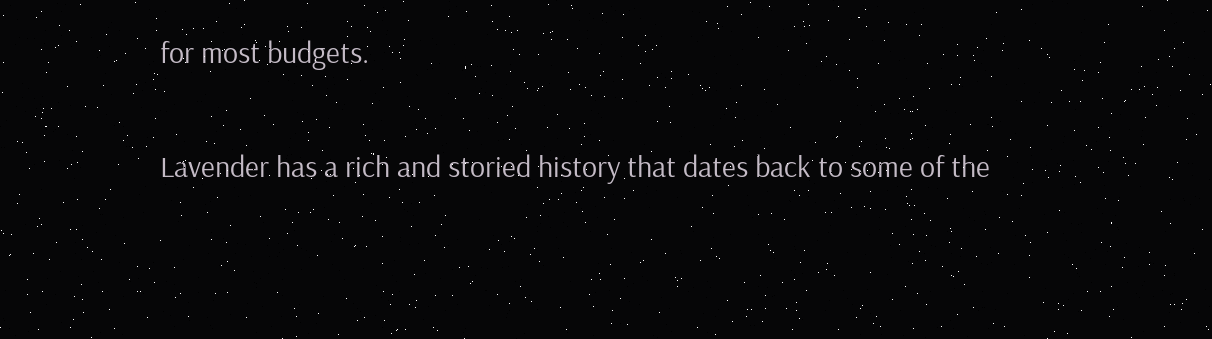for most budgets.

Lavender has a rich and storied history that dates back to some of the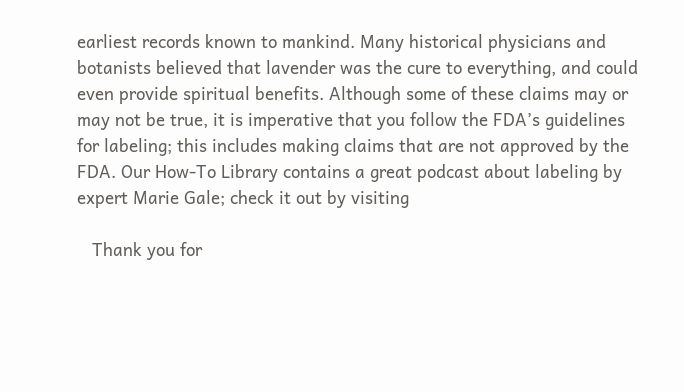earliest records known to mankind. Many historical physicians and botanists believed that lavender was the cure to everything, and could even provide spiritual benefits. Although some of these claims may or may not be true, it is imperative that you follow the FDA’s guidelines for labeling; this includes making claims that are not approved by the FDA. Our How-To Library contains a great podcast about labeling by expert Marie Gale; check it out by visiting

   Thank you for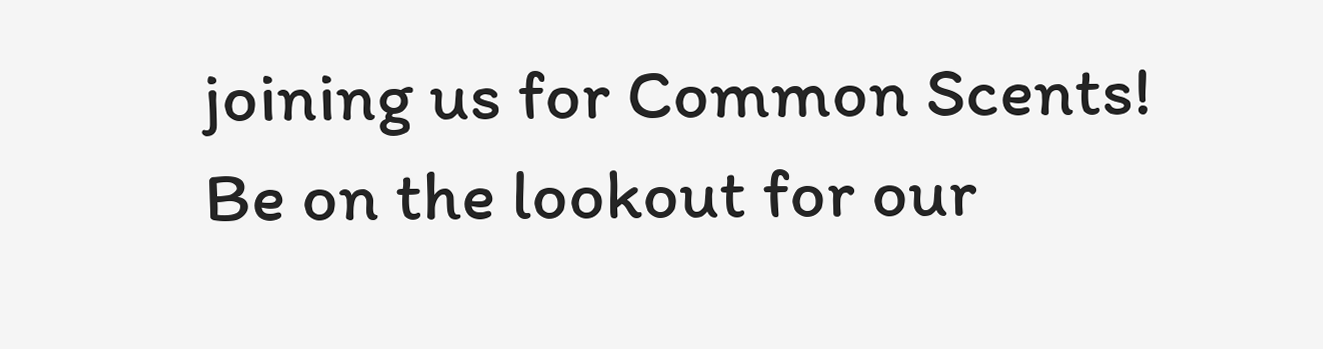joining us for Common Scents! Be on the lookout for our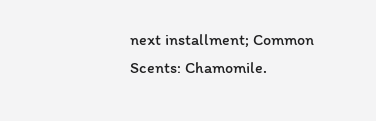next installment; Common Scents: Chamomile.